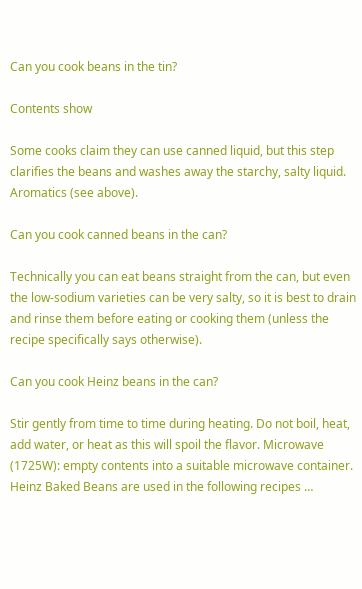Can you cook beans in the tin?

Contents show

Some cooks claim they can use canned liquid, but this step clarifies the beans and washes away the starchy, salty liquid. Aromatics (see above).

Can you cook canned beans in the can?

Technically you can eat beans straight from the can, but even the low-sodium varieties can be very salty, so it is best to drain and rinse them before eating or cooking them (unless the recipe specifically says otherwise).

Can you cook Heinz beans in the can?

Stir gently from time to time during heating. Do not boil, heat, add water, or heat as this will spoil the flavor. Microwave (1725W): empty contents into a suitable microwave container. Heinz Baked Beans are used in the following recipes …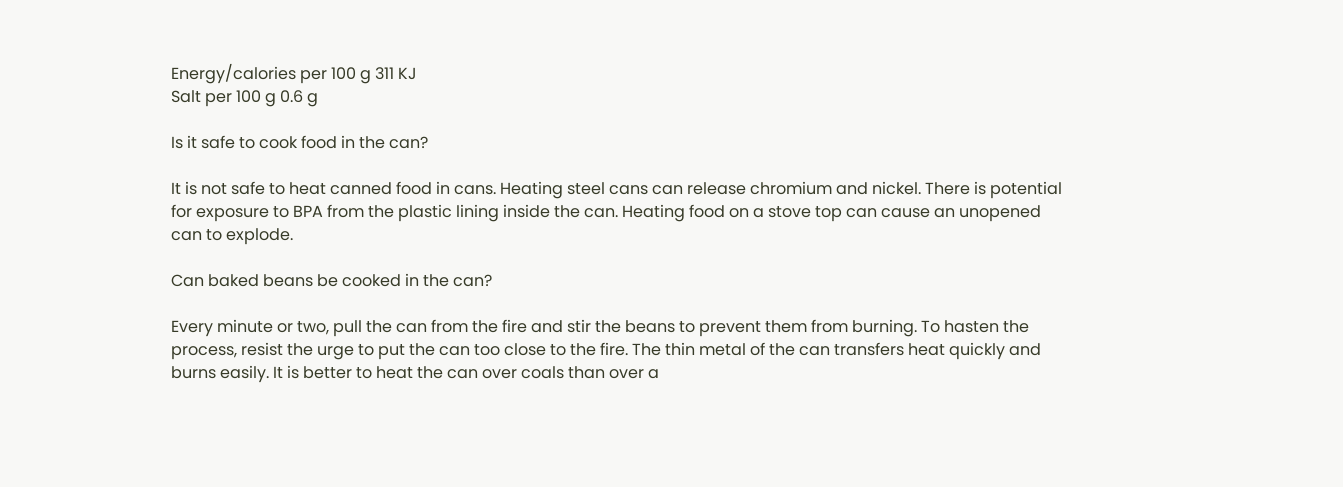Energy/calories per 100 g 311 KJ
Salt per 100 g 0.6 g

Is it safe to cook food in the can?

It is not safe to heat canned food in cans. Heating steel cans can release chromium and nickel. There is potential for exposure to BPA from the plastic lining inside the can. Heating food on a stove top can cause an unopened can to explode.

Can baked beans be cooked in the can?

Every minute or two, pull the can from the fire and stir the beans to prevent them from burning. To hasten the process, resist the urge to put the can too close to the fire. The thin metal of the can transfers heat quickly and burns easily. It is better to heat the can over coals than over a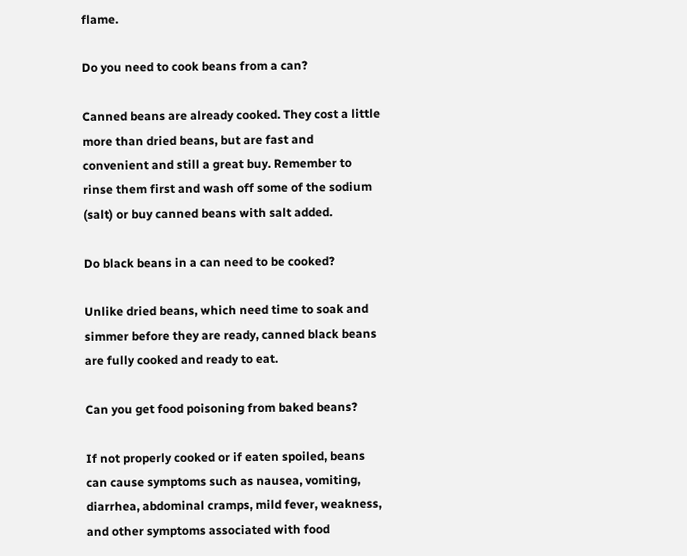flame.

Do you need to cook beans from a can?

Canned beans are already cooked. They cost a little more than dried beans, but are fast and convenient and still a great buy. Remember to rinse them first and wash off some of the sodium (salt) or buy canned beans with salt added.

Do black beans in a can need to be cooked?

Unlike dried beans, which need time to soak and simmer before they are ready, canned black beans are fully cooked and ready to eat.

Can you get food poisoning from baked beans?

If not properly cooked or if eaten spoiled, beans can cause symptoms such as nausea, vomiting, diarrhea, abdominal cramps, mild fever, weakness, and other symptoms associated with food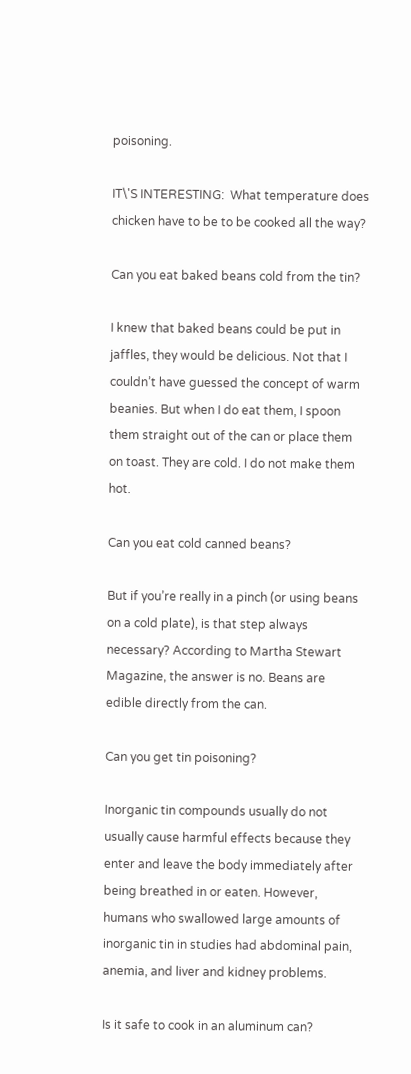poisoning.

IT\'S INTERESTING:  What temperature does chicken have to be to be cooked all the way?

Can you eat baked beans cold from the tin?

I knew that baked beans could be put in jaffles, they would be delicious. Not that I couldn’t have guessed the concept of warm beanies. But when I do eat them, I spoon them straight out of the can or place them on toast. They are cold. I do not make them hot.

Can you eat cold canned beans?

But if you’re really in a pinch (or using beans on a cold plate), is that step always necessary? According to Martha Stewart Magazine, the answer is no. Beans are edible directly from the can.

Can you get tin poisoning?

Inorganic tin compounds usually do not usually cause harmful effects because they enter and leave the body immediately after being breathed in or eaten. However, humans who swallowed large amounts of inorganic tin in studies had abdominal pain, anemia, and liver and kidney problems.

Is it safe to cook in an aluminum can?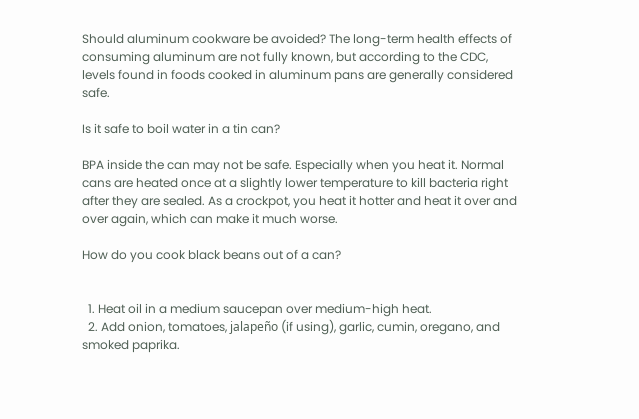Should aluminum cookware be avoided? The long-term health effects of consuming aluminum are not fully known, but according to the CDC, levels found in foods cooked in aluminum pans are generally considered safe.

Is it safe to boil water in a tin can?

BPA inside the can may not be safe. Especially when you heat it. Normal cans are heated once at a slightly lower temperature to kill bacteria right after they are sealed. As a crockpot, you heat it hotter and heat it over and over again, which can make it much worse.

How do you cook black beans out of a can?


  1. Heat oil in a medium saucepan over medium-high heat.
  2. Add onion, tomatoes, jalapeño (if using), garlic, cumin, oregano, and smoked paprika.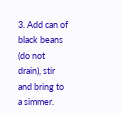3. Add can of black beans (do not drain), stir and bring to a simmer.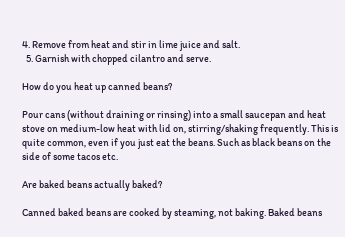4. Remove from heat and stir in lime juice and salt.
  5. Garnish with chopped cilantro and serve.

How do you heat up canned beans?

Pour cans (without draining or rinsing) into a small saucepan and heat stove on medium-low heat with lid on, stirring/shaking frequently. This is quite common, even if you just eat the beans. Such as black beans on the side of some tacos etc.

Are baked beans actually baked?

Canned baked beans are cooked by steaming, not baking. Baked beans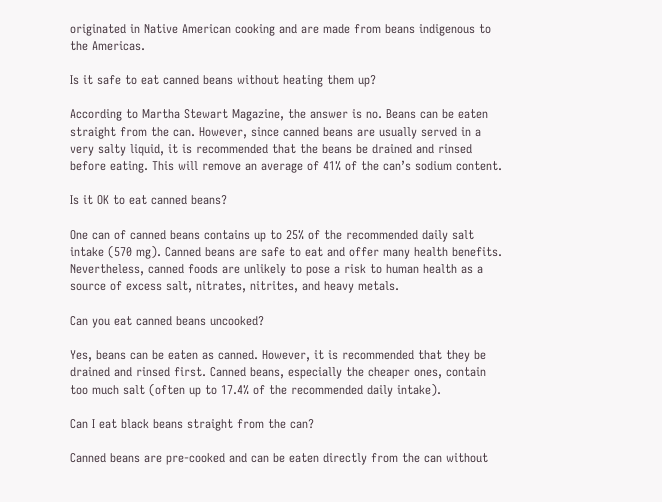originated in Native American cooking and are made from beans indigenous to the Americas.

Is it safe to eat canned beans without heating them up?

According to Martha Stewart Magazine, the answer is no. Beans can be eaten straight from the can. However, since canned beans are usually served in a very salty liquid, it is recommended that the beans be drained and rinsed before eating. This will remove an average of 41% of the can’s sodium content.

Is it OK to eat canned beans?

One can of canned beans contains up to 25% of the recommended daily salt intake (570 mg). Canned beans are safe to eat and offer many health benefits. Nevertheless, canned foods are unlikely to pose a risk to human health as a source of excess salt, nitrates, nitrites, and heavy metals.

Can you eat canned beans uncooked?

Yes, beans can be eaten as canned. However, it is recommended that they be drained and rinsed first. Canned beans, especially the cheaper ones, contain too much salt (often up to 17.4% of the recommended daily intake).

Can I eat black beans straight from the can?

Canned beans are pre-cooked and can be eaten directly from the can without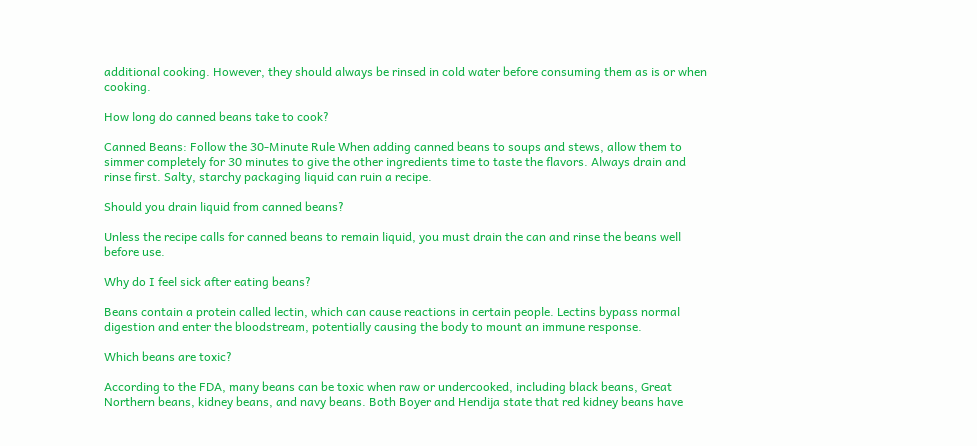additional cooking. However, they should always be rinsed in cold water before consuming them as is or when cooking.

How long do canned beans take to cook?

Canned Beans: Follow the 30-Minute Rule When adding canned beans to soups and stews, allow them to simmer completely for 30 minutes to give the other ingredients time to taste the flavors. Always drain and rinse first. Salty, starchy packaging liquid can ruin a recipe.

Should you drain liquid from canned beans?

Unless the recipe calls for canned beans to remain liquid, you must drain the can and rinse the beans well before use.

Why do I feel sick after eating beans?

Beans contain a protein called lectin, which can cause reactions in certain people. Lectins bypass normal digestion and enter the bloodstream, potentially causing the body to mount an immune response.

Which beans are toxic?

According to the FDA, many beans can be toxic when raw or undercooked, including black beans, Great Northern beans, kidney beans, and navy beans. Both Boyer and Hendija state that red kidney beans have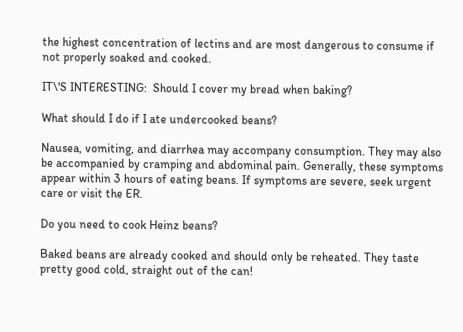the highest concentration of lectins and are most dangerous to consume if not properly soaked and cooked.

IT\'S INTERESTING:  Should I cover my bread when baking?

What should I do if I ate undercooked beans?

Nausea, vomiting, and diarrhea may accompany consumption. They may also be accompanied by cramping and abdominal pain. Generally, these symptoms appear within 3 hours of eating beans. If symptoms are severe, seek urgent care or visit the ER.

Do you need to cook Heinz beans?

Baked beans are already cooked and should only be reheated. They taste pretty good cold, straight out of the can!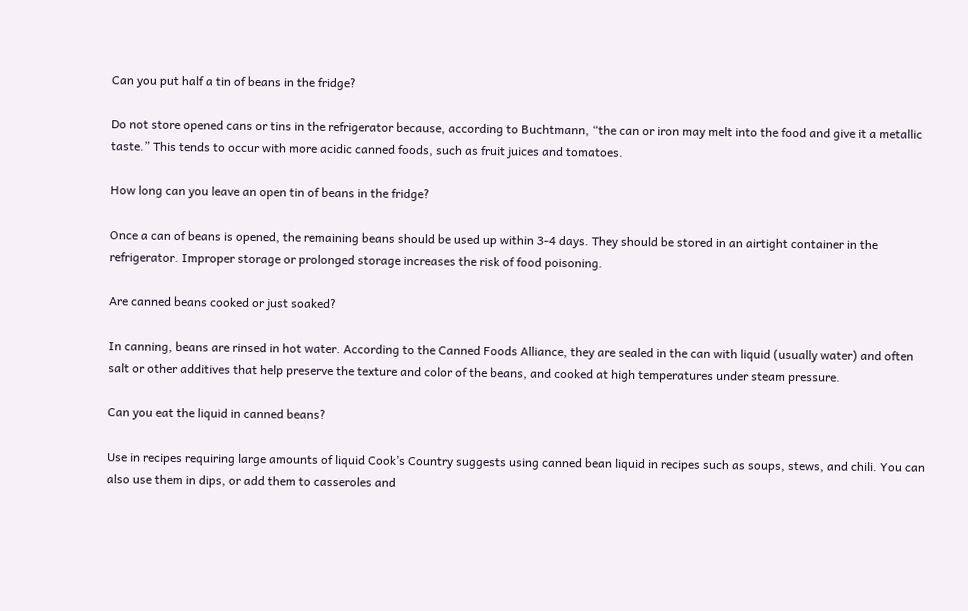Can you put half a tin of beans in the fridge?

Do not store opened cans or tins in the refrigerator because, according to Buchtmann, “the can or iron may melt into the food and give it a metallic taste.” This tends to occur with more acidic canned foods, such as fruit juices and tomatoes.

How long can you leave an open tin of beans in the fridge?

Once a can of beans is opened, the remaining beans should be used up within 3-4 days. They should be stored in an airtight container in the refrigerator. Improper storage or prolonged storage increases the risk of food poisoning.

Are canned beans cooked or just soaked?

In canning, beans are rinsed in hot water. According to the Canned Foods Alliance, they are sealed in the can with liquid (usually water) and often salt or other additives that help preserve the texture and color of the beans, and cooked at high temperatures under steam pressure.

Can you eat the liquid in canned beans?

Use in recipes requiring large amounts of liquid Cook’s Country suggests using canned bean liquid in recipes such as soups, stews, and chili. You can also use them in dips, or add them to casseroles and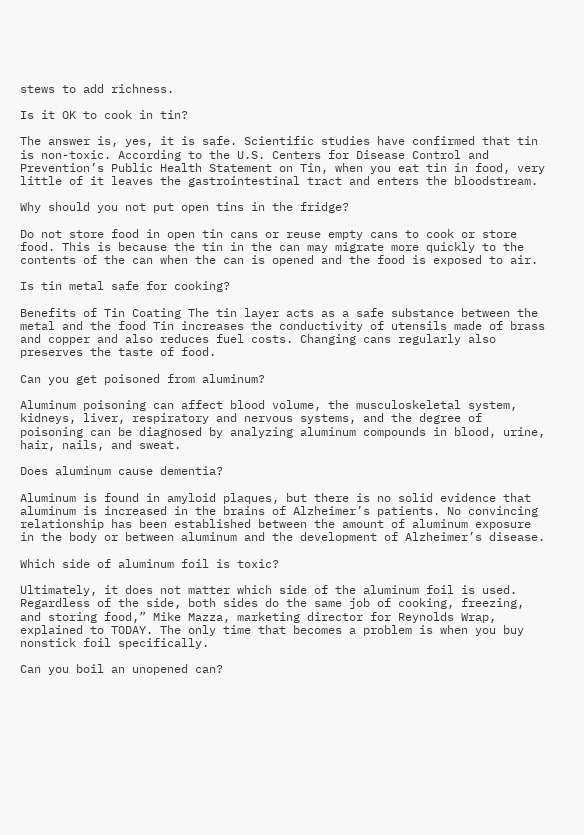stews to add richness.

Is it OK to cook in tin?

The answer is, yes, it is safe. Scientific studies have confirmed that tin is non-toxic. According to the U.S. Centers for Disease Control and Prevention’s Public Health Statement on Tin, when you eat tin in food, very little of it leaves the gastrointestinal tract and enters the bloodstream.

Why should you not put open tins in the fridge?

Do not store food in open tin cans or reuse empty cans to cook or store food. This is because the tin in the can may migrate more quickly to the contents of the can when the can is opened and the food is exposed to air.

Is tin metal safe for cooking?

Benefits of Tin Coating The tin layer acts as a safe substance between the metal and the food Tin increases the conductivity of utensils made of brass and copper and also reduces fuel costs. Changing cans regularly also preserves the taste of food.

Can you get poisoned from aluminum?

Aluminum poisoning can affect blood volume, the musculoskeletal system, kidneys, liver, respiratory and nervous systems, and the degree of poisoning can be diagnosed by analyzing aluminum compounds in blood, urine, hair, nails, and sweat.

Does aluminum cause dementia?

Aluminum is found in amyloid plaques, but there is no solid evidence that aluminum is increased in the brains of Alzheimer’s patients. No convincing relationship has been established between the amount of aluminum exposure in the body or between aluminum and the development of Alzheimer’s disease.

Which side of aluminum foil is toxic?

Ultimately, it does not matter which side of the aluminum foil is used. Regardless of the side, both sides do the same job of cooking, freezing, and storing food,” Mike Mazza, marketing director for Reynolds Wrap, explained to TODAY. The only time that becomes a problem is when you buy nonstick foil specifically.

Can you boil an unopened can?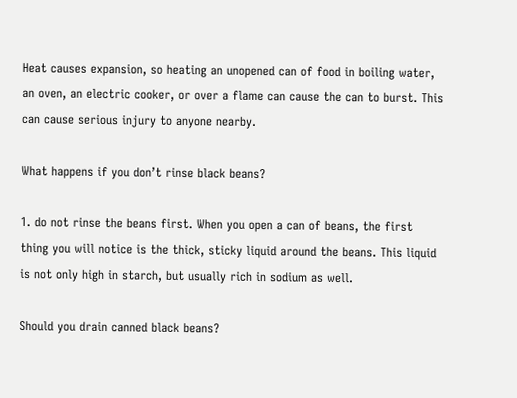Heat causes expansion, so heating an unopened can of food in boiling water, an oven, an electric cooker, or over a flame can cause the can to burst. This can cause serious injury to anyone nearby.

What happens if you don’t rinse black beans?

1. do not rinse the beans first. When you open a can of beans, the first thing you will notice is the thick, sticky liquid around the beans. This liquid is not only high in starch, but usually rich in sodium as well.

Should you drain canned black beans?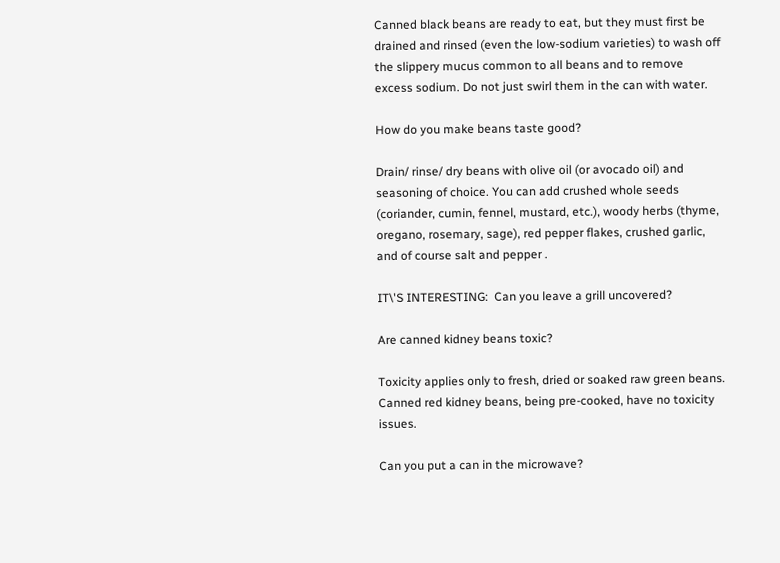Canned black beans are ready to eat, but they must first be drained and rinsed (even the low-sodium varieties) to wash off the slippery mucus common to all beans and to remove excess sodium. Do not just swirl them in the can with water.

How do you make beans taste good?

Drain/ rinse/ dry beans with olive oil (or avocado oil) and seasoning of choice. You can add crushed whole seeds (coriander, cumin, fennel, mustard, etc.), woody herbs (thyme, oregano, rosemary, sage), red pepper flakes, crushed garlic, and of course salt and pepper .

IT\'S INTERESTING:  Can you leave a grill uncovered?

Are canned kidney beans toxic?

Toxicity applies only to fresh, dried or soaked raw green beans. Canned red kidney beans, being pre-cooked, have no toxicity issues.

Can you put a can in the microwave?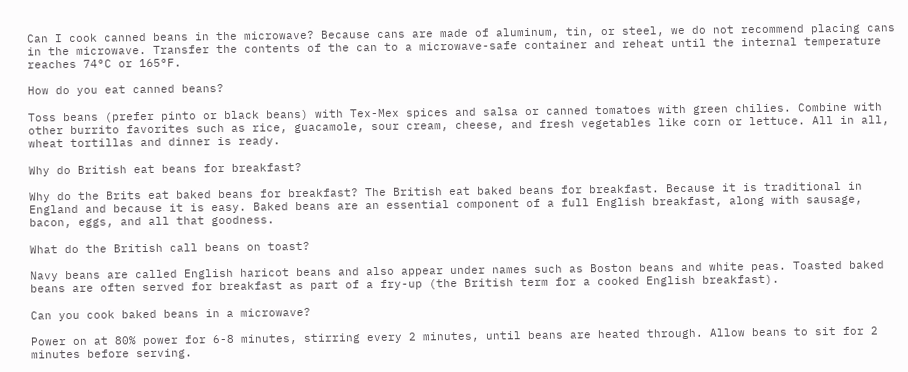Can I cook canned beans in the microwave? Because cans are made of aluminum, tin, or steel, we do not recommend placing cans in the microwave. Transfer the contents of the can to a microwave-safe container and reheat until the internal temperature reaches 74°C or 165°F.

How do you eat canned beans?

Toss beans (prefer pinto or black beans) with Tex-Mex spices and salsa or canned tomatoes with green chilies. Combine with other burrito favorites such as rice, guacamole, sour cream, cheese, and fresh vegetables like corn or lettuce. All in all, wheat tortillas and dinner is ready.

Why do British eat beans for breakfast?

Why do the Brits eat baked beans for breakfast? The British eat baked beans for breakfast. Because it is traditional in England and because it is easy. Baked beans are an essential component of a full English breakfast, along with sausage, bacon, eggs, and all that goodness.

What do the British call beans on toast?

Navy beans are called English haricot beans and also appear under names such as Boston beans and white peas. Toasted baked beans are often served for breakfast as part of a fry-up (the British term for a cooked English breakfast).

Can you cook baked beans in a microwave?

Power on at 80% power for 6-8 minutes, stirring every 2 minutes, until beans are heated through. Allow beans to sit for 2 minutes before serving.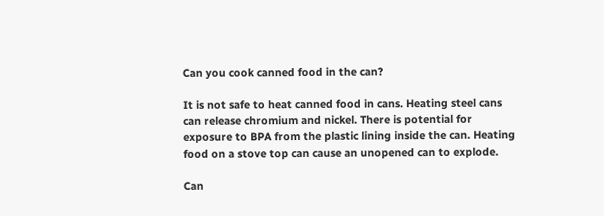Can you cook canned food in the can?

It is not safe to heat canned food in cans. Heating steel cans can release chromium and nickel. There is potential for exposure to BPA from the plastic lining inside the can. Heating food on a stove top can cause an unopened can to explode.

Can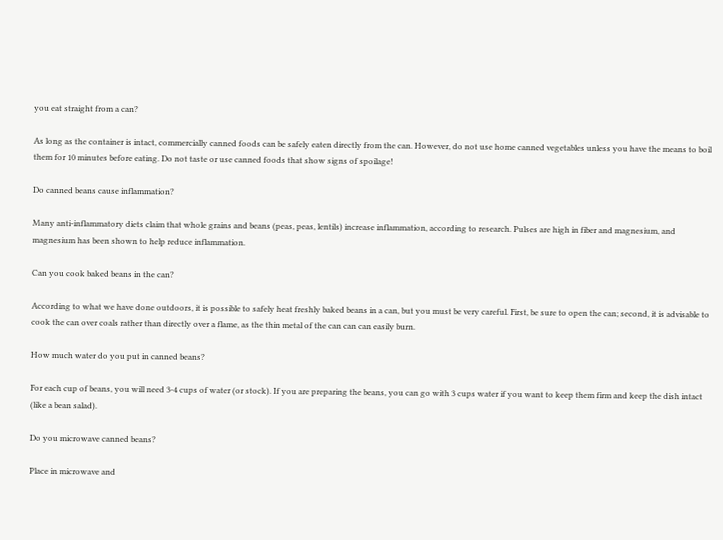you eat straight from a can?

As long as the container is intact, commercially canned foods can be safely eaten directly from the can. However, do not use home canned vegetables unless you have the means to boil them for 10 minutes before eating. Do not taste or use canned foods that show signs of spoilage!

Do canned beans cause inflammation?

Many anti-inflammatory diets claim that whole grains and beans (peas, peas, lentils) increase inflammation, according to research. Pulses are high in fiber and magnesium, and magnesium has been shown to help reduce inflammation.

Can you cook baked beans in the can?

According to what we have done outdoors, it is possible to safely heat freshly baked beans in a can, but you must be very careful. First, be sure to open the can; second, it is advisable to cook the can over coals rather than directly over a flame, as the thin metal of the can can can easily burn.

How much water do you put in canned beans?

For each cup of beans, you will need 3-4 cups of water (or stock). If you are preparing the beans, you can go with 3 cups water if you want to keep them firm and keep the dish intact (like a bean salad).

Do you microwave canned beans?

Place in microwave and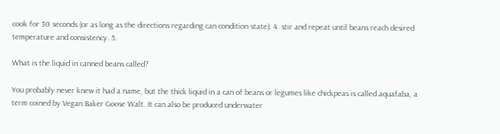cook for 30 seconds (or as long as the directions regarding can condition state). 4. stir and repeat until beans reach desired temperature and consistency. 5.

What is the liquid in canned beans called?

You probably never knew it had a name, but the thick liquid in a can of beans or legumes like chickpeas is called aquafaba, a term coined by Vegan Baker Goose Walt. It can also be produced underwater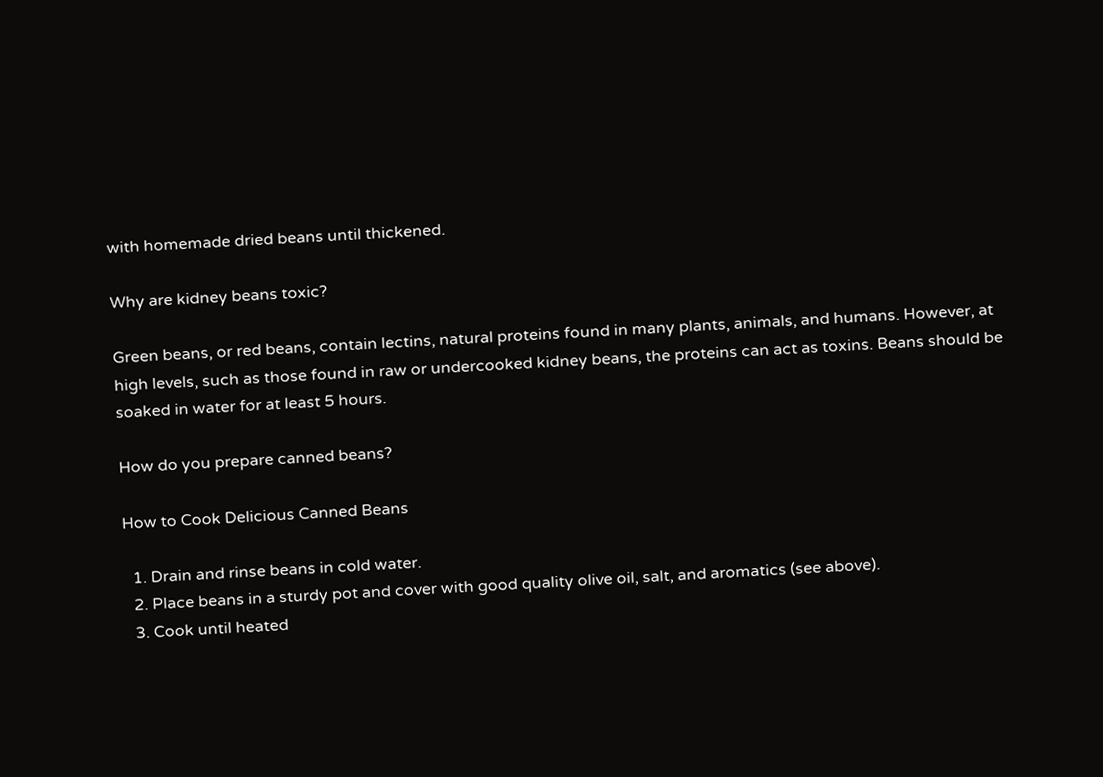with homemade dried beans until thickened.

Why are kidney beans toxic?

Green beans, or red beans, contain lectins, natural proteins found in many plants, animals, and humans. However, at high levels, such as those found in raw or undercooked kidney beans, the proteins can act as toxins. Beans should be soaked in water for at least 5 hours.

How do you prepare canned beans?

How to Cook Delicious Canned Beans

  1. Drain and rinse beans in cold water.
  2. Place beans in a sturdy pot and cover with good quality olive oil, salt, and aromatics (see above).
  3. Cook until heated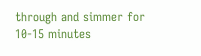through and simmer for 10-15 minutes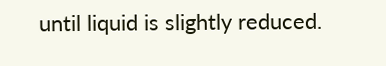until liquid is slightly reduced.